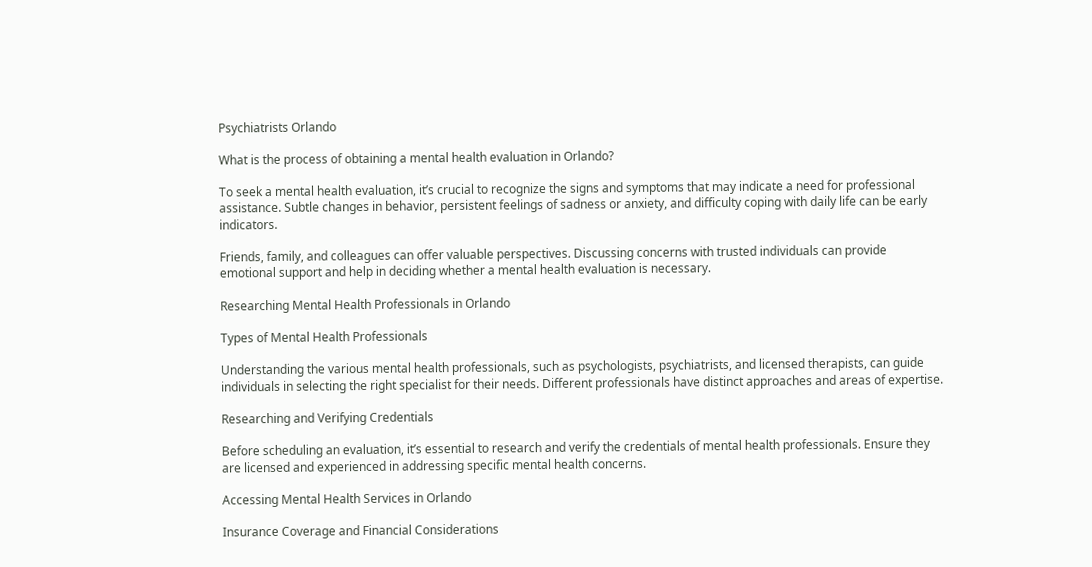Psychiatrists Orlando

What is the process of obtaining a mental health evaluation in Orlando?

To seek a mental health evaluation, it’s crucial to recognize the signs and symptoms that may indicate a need for professional assistance. Subtle changes in behavior, persistent feelings of sadness or anxiety, and difficulty coping with daily life can be early indicators.

Friends, family, and colleagues can offer valuable perspectives. Discussing concerns with trusted individuals can provide emotional support and help in deciding whether a mental health evaluation is necessary.

Researching Mental Health Professionals in Orlando

Types of Mental Health Professionals

Understanding the various mental health professionals, such as psychologists, psychiatrists, and licensed therapists, can guide individuals in selecting the right specialist for their needs. Different professionals have distinct approaches and areas of expertise.

Researching and Verifying Credentials

Before scheduling an evaluation, it’s essential to research and verify the credentials of mental health professionals. Ensure they are licensed and experienced in addressing specific mental health concerns.

Accessing Mental Health Services in Orlando

Insurance Coverage and Financial Considerations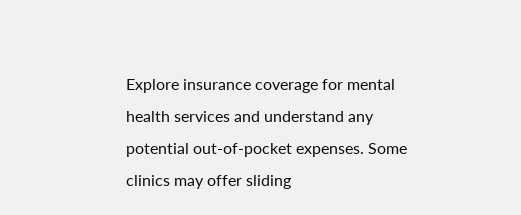Explore insurance coverage for mental health services and understand any potential out-of-pocket expenses. Some clinics may offer sliding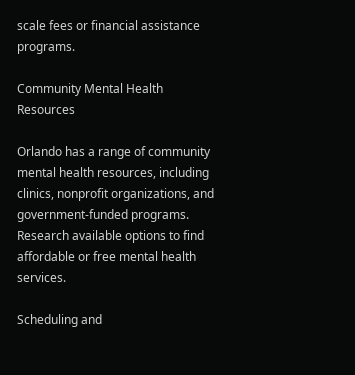scale fees or financial assistance programs.

Community Mental Health Resources

Orlando has a range of community mental health resources, including clinics, nonprofit organizations, and government-funded programs. Research available options to find affordable or free mental health services.

Scheduling and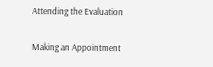Attending the Evaluation

Making an Appointment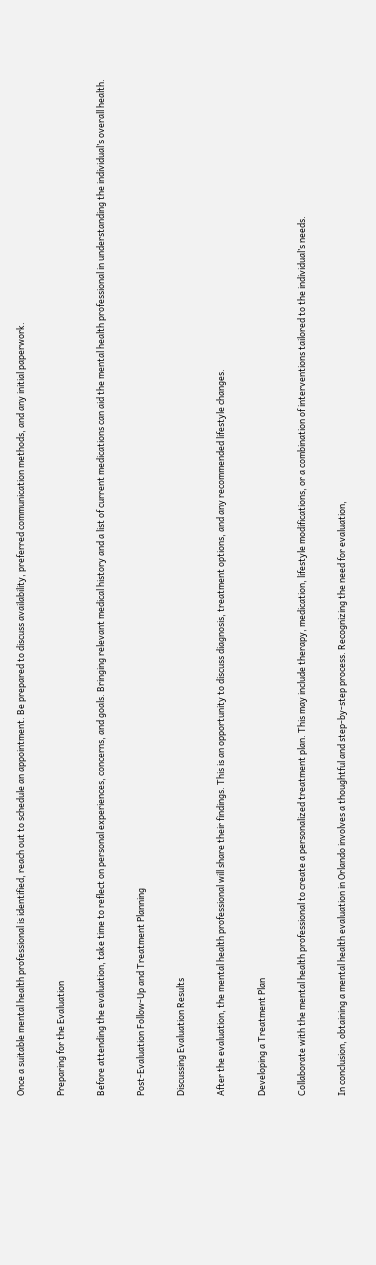Once a suitable mental health professional is identified, reach out to schedule an appointment. Be prepared to discuss availability, preferred communication methods, and any initial paperwork.

Preparing for the Evaluation

Before attending the evaluation, take time to reflect on personal experiences, concerns, and goals. Bringing relevant medical history and a list of current medications can aid the mental health professional in understanding the individual’s overall health.

Post-Evaluation Follow-Up and Treatment Planning

Discussing Evaluation Results

After the evaluation, the mental health professional will share their findings. This is an opportunity to discuss diagnosis, treatment options, and any recommended lifestyle changes.

Developing a Treatment Plan

Collaborate with the mental health professional to create a personalized treatment plan. This may include therapy, medication, lifestyle modifications, or a combination of interventions tailored to the individual’s needs.

In conclusion, obtaining a mental health evaluation in Orlando involves a thoughtful and step-by-step process. Recognizing the need for evaluation,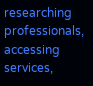researching professionals, accessing services,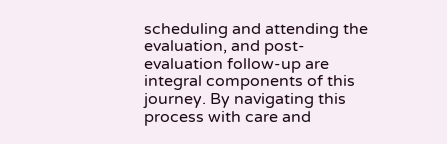scheduling and attending the evaluation, and post-evaluation follow-up are integral components of this journey. By navigating this process with care and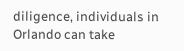diligence, individuals in Orlando can take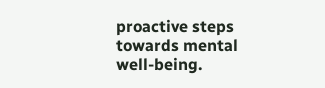proactive steps towards mental well-being.